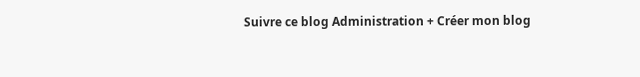Suivre ce blog Administration + Créer mon blog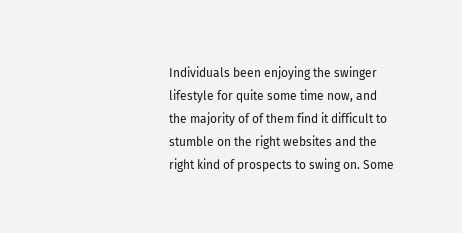Individuals been enjoying the swinger lifestyle for quite some time now, and the majority of of them find it difficult to stumble on the right websites and the right kind of prospects to swing on. Some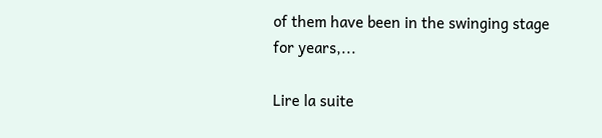of them have been in the swinging stage for years,...

Lire la suite